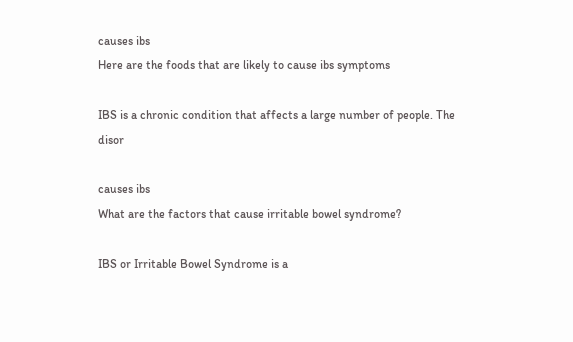causes ibs
Here are the foods that are likely to cause ibs symptoms

IBS is a chronic condition that affects a large number of people. The disor

causes ibs
What are the factors that cause irritable bowel syndrome?

IBS or Irritable Bowel Syndrome is a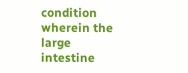condition wherein the large intestine